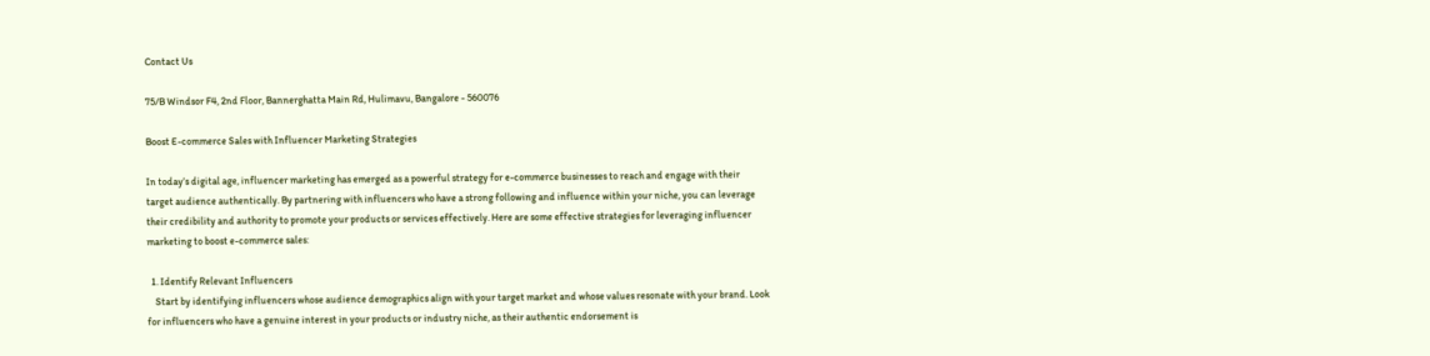Contact Us

75/B Windsor F4, 2nd Floor, Bannerghatta Main Rd, Hulimavu, Bangalore - 560076

Boost E-commerce Sales with Influencer Marketing Strategies

In today’s digital age, influencer marketing has emerged as a powerful strategy for e-commerce businesses to reach and engage with their target audience authentically. By partnering with influencers who have a strong following and influence within your niche, you can leverage their credibility and authority to promote your products or services effectively. Here are some effective strategies for leveraging influencer marketing to boost e-commerce sales:

  1. Identify Relevant Influencers
    Start by identifying influencers whose audience demographics align with your target market and whose values resonate with your brand. Look for influencers who have a genuine interest in your products or industry niche, as their authentic endorsement is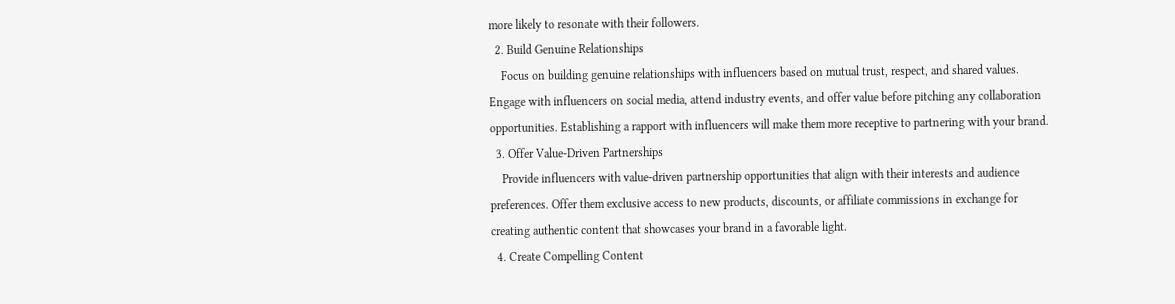more likely to resonate with their followers.
  2. Build Genuine Relationships
    Focus on building genuine relationships with influencers based on mutual trust, respect, and shared values. Engage with influencers on social media, attend industry events, and offer value before pitching any collaboration opportunities. Establishing a rapport with influencers will make them more receptive to partnering with your brand.
  3. Offer Value-Driven Partnerships
    Provide influencers with value-driven partnership opportunities that align with their interests and audience preferences. Offer them exclusive access to new products, discounts, or affiliate commissions in exchange for creating authentic content that showcases your brand in a favorable light.
  4. Create Compelling Content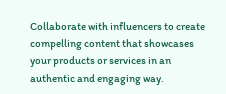Collaborate with influencers to create compelling content that showcases your products or services in an authentic and engaging way.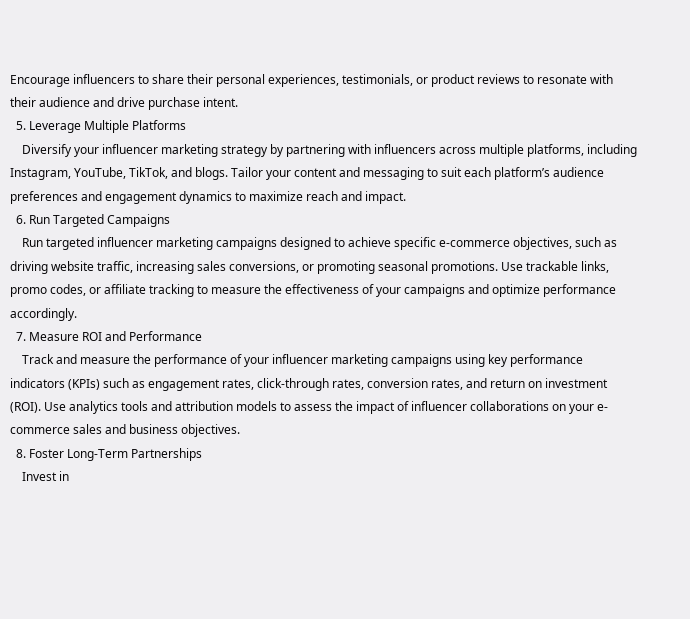Encourage influencers to share their personal experiences, testimonials, or product reviews to resonate with their audience and drive purchase intent.
  5. Leverage Multiple Platforms
    Diversify your influencer marketing strategy by partnering with influencers across multiple platforms, including Instagram, YouTube, TikTok, and blogs. Tailor your content and messaging to suit each platform’s audience preferences and engagement dynamics to maximize reach and impact.
  6. Run Targeted Campaigns
    Run targeted influencer marketing campaigns designed to achieve specific e-commerce objectives, such as driving website traffic, increasing sales conversions, or promoting seasonal promotions. Use trackable links, promo codes, or affiliate tracking to measure the effectiveness of your campaigns and optimize performance accordingly.
  7. Measure ROI and Performance
    Track and measure the performance of your influencer marketing campaigns using key performance indicators (KPIs) such as engagement rates, click-through rates, conversion rates, and return on investment (ROI). Use analytics tools and attribution models to assess the impact of influencer collaborations on your e-commerce sales and business objectives.
  8. Foster Long-Term Partnerships
    Invest in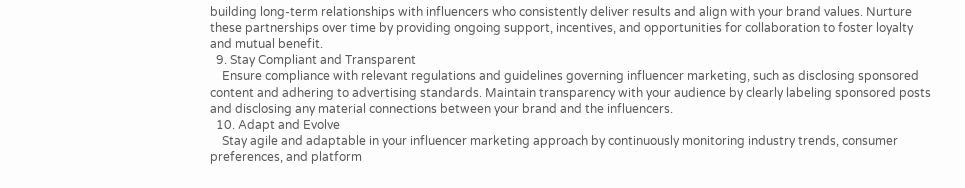building long-term relationships with influencers who consistently deliver results and align with your brand values. Nurture these partnerships over time by providing ongoing support, incentives, and opportunities for collaboration to foster loyalty and mutual benefit.
  9. Stay Compliant and Transparent
    Ensure compliance with relevant regulations and guidelines governing influencer marketing, such as disclosing sponsored content and adhering to advertising standards. Maintain transparency with your audience by clearly labeling sponsored posts and disclosing any material connections between your brand and the influencers.
  10. Adapt and Evolve
    Stay agile and adaptable in your influencer marketing approach by continuously monitoring industry trends, consumer preferences, and platform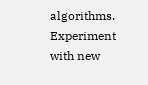algorithms. Experiment with new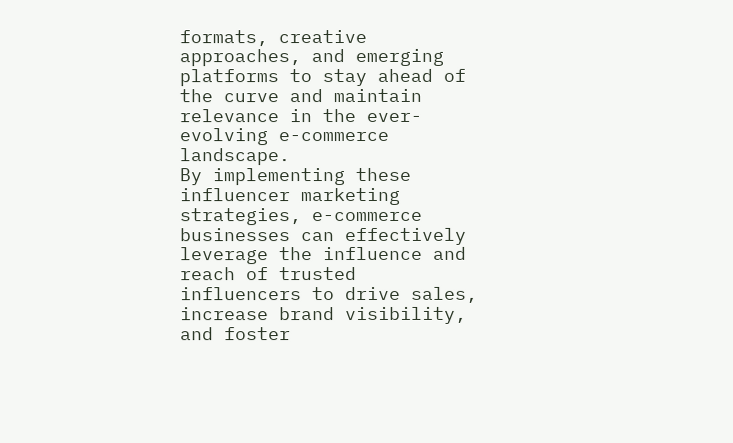formats, creative approaches, and emerging platforms to stay ahead of the curve and maintain relevance in the ever-evolving e-commerce landscape.
By implementing these influencer marketing strategies, e-commerce businesses can effectively leverage the influence and reach of trusted influencers to drive sales, increase brand visibility, and foster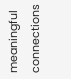meaningful connections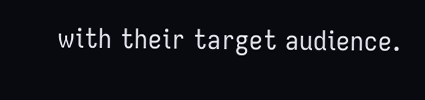with their target audience.